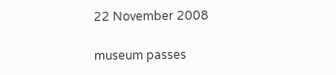22 November 2008

museum passes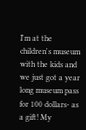I'm at the children's museum with the kids and we just got a year long museum pass for 100 dollars- as a gift! My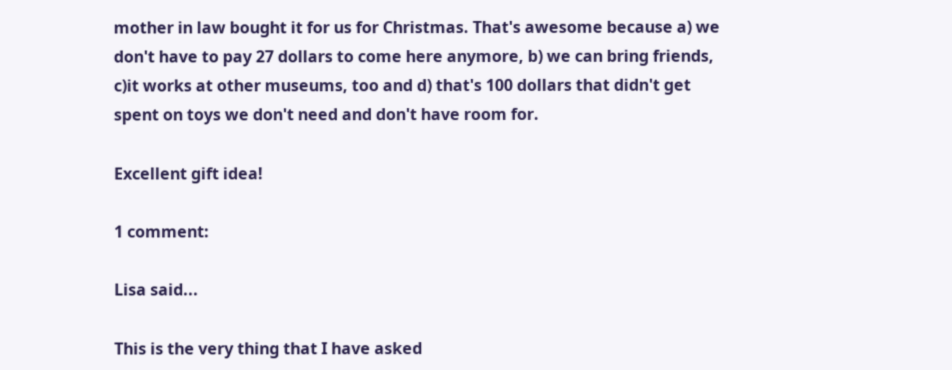mother in law bought it for us for Christmas. That's awesome because a) we don't have to pay 27 dollars to come here anymore, b) we can bring friends, c)it works at other museums, too and d) that's 100 dollars that didn't get spent on toys we don't need and don't have room for.

Excellent gift idea!

1 comment:

Lisa said...

This is the very thing that I have asked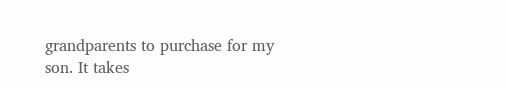grandparents to purchase for my son. It takes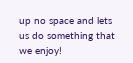up no space and lets us do something that we enjoy!